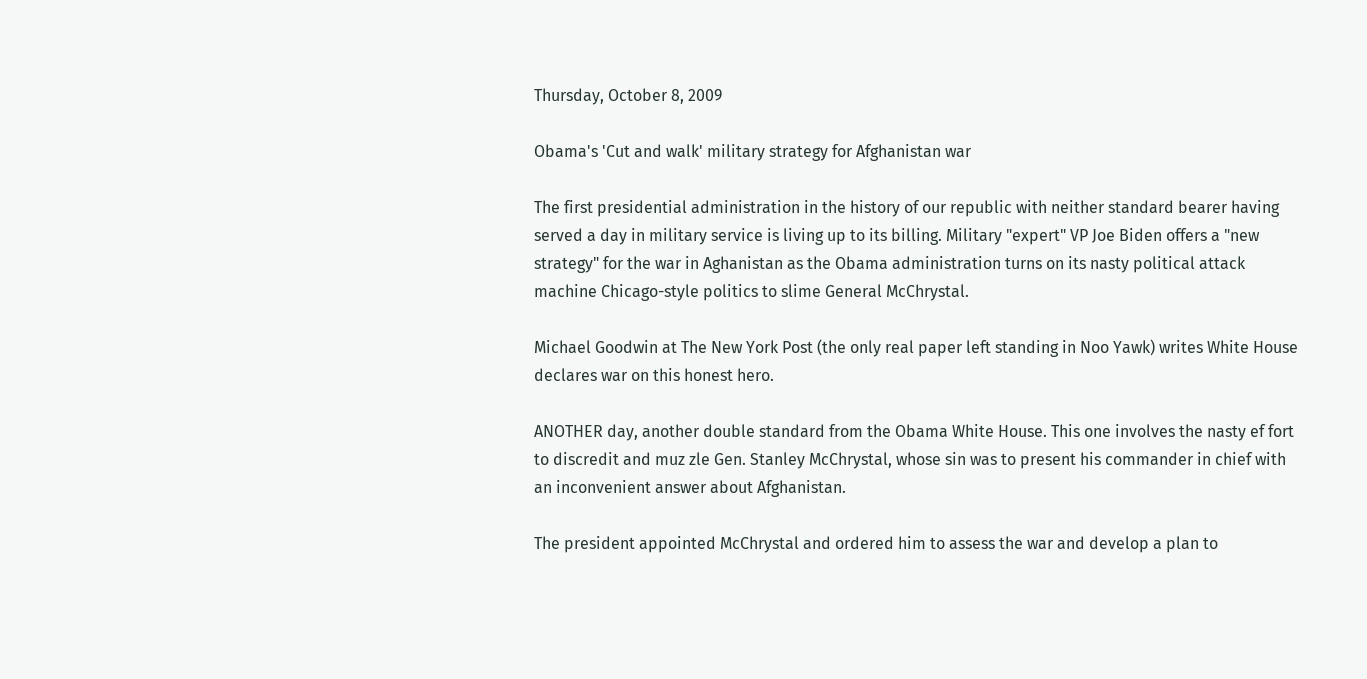Thursday, October 8, 2009

Obama's 'Cut and walk' military strategy for Afghanistan war

The first presidential administration in the history of our republic with neither standard bearer having served a day in military service is living up to its billing. Military "expert" VP Joe Biden offers a "new strategy" for the war in Aghanistan as the Obama administration turns on its nasty political attack machine Chicago-style politics to slime General McChrystal.

Michael Goodwin at The New York Post (the only real paper left standing in Noo Yawk) writes White House declares war on this honest hero.

ANOTHER day, another double standard from the Obama White House. This one involves the nasty ef fort to discredit and muz zle Gen. Stanley McChrystal, whose sin was to present his commander in chief with an inconvenient answer about Afghanistan.

The president appointed McChrystal and ordered him to assess the war and develop a plan to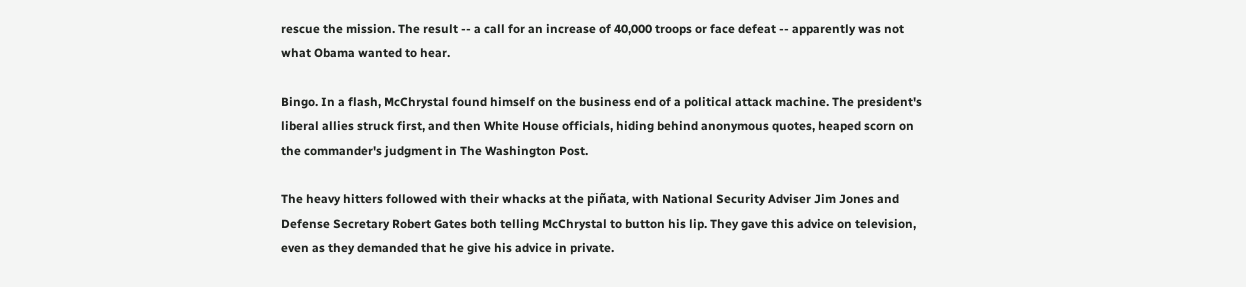rescue the mission. The result -- a call for an increase of 40,000 troops or face defeat -- apparently was not what Obama wanted to hear.

Bingo. In a flash, McChrystal found himself on the business end of a political attack machine. The president's liberal allies struck first, and then White House officials, hiding behind anonymous quotes, heaped scorn on the commander's judgment in The Washington Post.

The heavy hitters followed with their whacks at the piñata, with National Security Adviser Jim Jones and Defense Secretary Robert Gates both telling McChrystal to button his lip. They gave this advice on television, even as they demanded that he give his advice in private.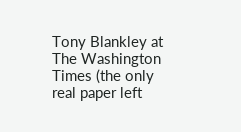Tony Blankley at The Washington Times (the only real paper left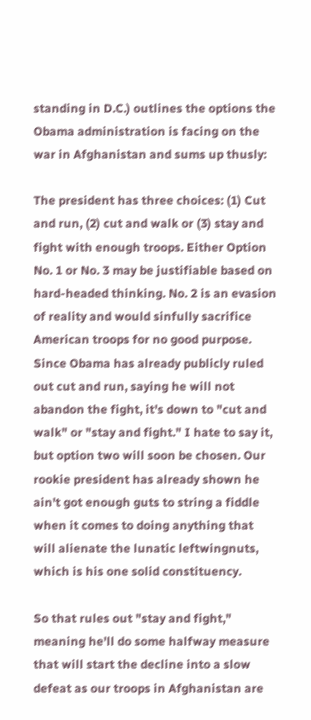standing in D.C.) outlines the options the Obama administration is facing on the war in Afghanistan and sums up thusly:

The president has three choices: (1) Cut and run, (2) cut and walk or (3) stay and fight with enough troops. Either Option No. 1 or No. 3 may be justifiable based on hard-headed thinking. No. 2 is an evasion of reality and would sinfully sacrifice American troops for no good purpose.
Since Obama has already publicly ruled out cut and run, saying he will not abandon the fight, it's down to "cut and walk" or "stay and fight." I hate to say it, but option two will soon be chosen. Our rookie president has already shown he ain't got enough guts to string a fiddle when it comes to doing anything that will alienate the lunatic leftwingnuts, which is his one solid constituency.

So that rules out "stay and fight," meaning he'll do some halfway measure that will start the decline into a slow defeat as our troops in Afghanistan are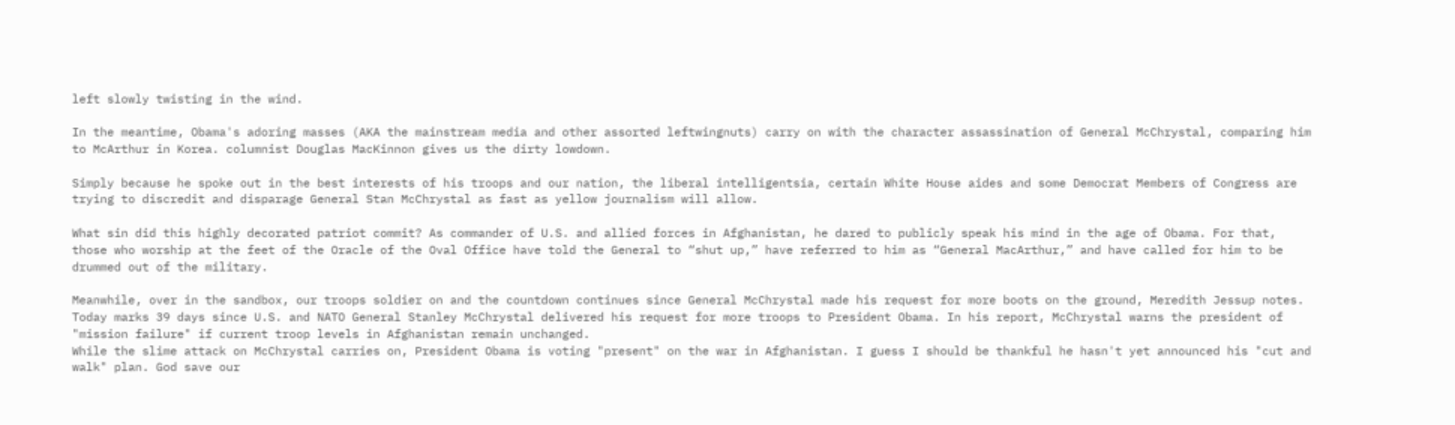left slowly twisting in the wind.

In the meantime, Obama's adoring masses (AKA the mainstream media and other assorted leftwingnuts) carry on with the character assassination of General McChrystal, comparing him to McArthur in Korea. columnist Douglas MacKinnon gives us the dirty lowdown.

Simply because he spoke out in the best interests of his troops and our nation, the liberal intelligentsia, certain White House aides and some Democrat Members of Congress are trying to discredit and disparage General Stan McChrystal as fast as yellow journalism will allow.

What sin did this highly decorated patriot commit? As commander of U.S. and allied forces in Afghanistan, he dared to publicly speak his mind in the age of Obama. For that, those who worship at the feet of the Oracle of the Oval Office have told the General to “shut up,” have referred to him as “General MacArthur,” and have called for him to be drummed out of the military.

Meanwhile, over in the sandbox, our troops soldier on and the countdown continues since General McChrystal made his request for more boots on the ground, Meredith Jessup notes.
Today marks 39 days since U.S. and NATO General Stanley McChrystal delivered his request for more troops to President Obama. In his report, McChrystal warns the president of "mission failure" if current troop levels in Afghanistan remain unchanged.
While the slime attack on McChrystal carries on, President Obama is voting "present" on the war in Afghanistan. I guess I should be thankful he hasn't yet announced his "cut and walk" plan. God save our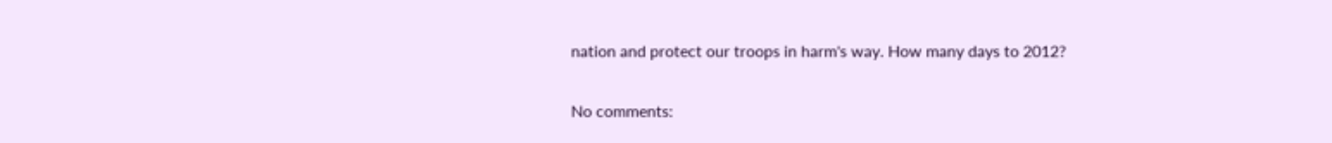nation and protect our troops in harm's way. How many days to 2012?

No comments: